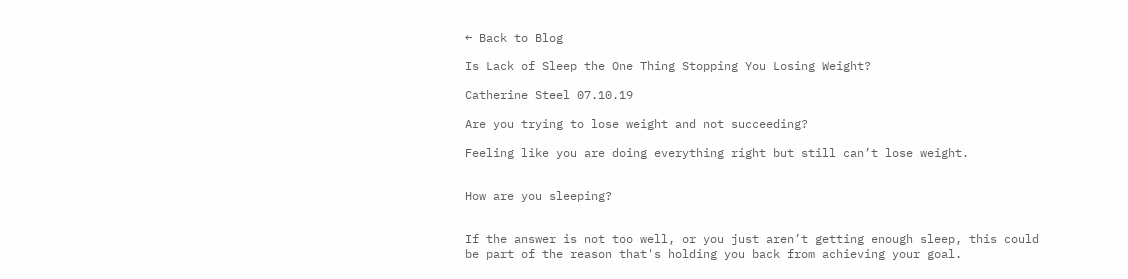← Back to Blog

Is Lack of Sleep the One Thing Stopping You Losing Weight?

Catherine Steel 07.10.19

Are you trying to lose weight and not succeeding?

Feeling like you are doing everything right but still can’t lose weight.


How are you sleeping?


If the answer is not too well, or you just aren’t getting enough sleep, this could be part of the reason that's holding you back from achieving your goal.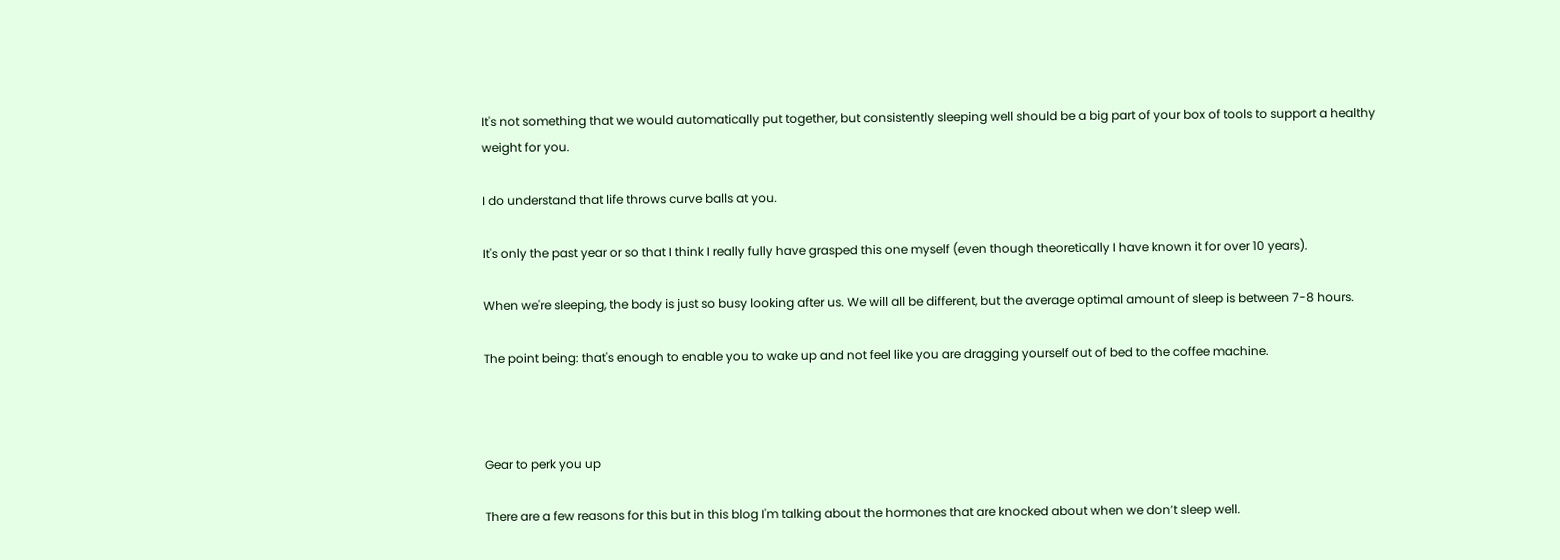It's not something that we would automatically put together, but consistently sleeping well should be a big part of your box of tools to support a healthy weight for you.

I do understand that life throws curve balls at you.

It's only the past year or so that I think I really fully have grasped this one myself (even though theoretically I have known it for over 10 years).

When we're sleeping, the body is just so busy looking after us. We will all be different, but the average optimal amount of sleep is between 7-8 hours.

The point being: that's enough to enable you to wake up and not feel like you are dragging yourself out of bed to the coffee machine.



Gear to perk you up

There are a few reasons for this but in this blog I'm talking about the hormones that are knocked about when we don’t sleep well.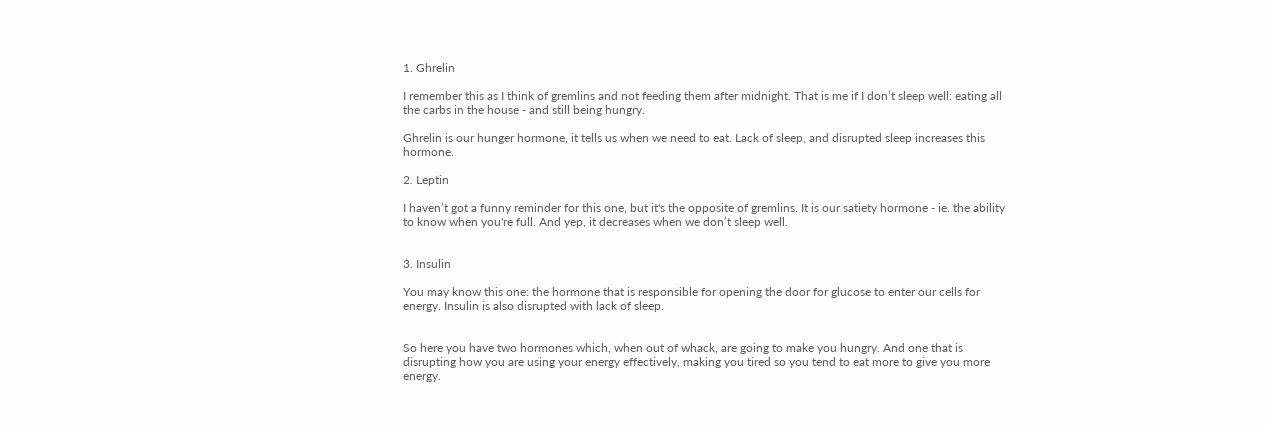1. Ghrelin

I remember this as I think of gremlins and not feeding them after midnight. That is me if I don’t sleep well: eating all the carbs in the house - and still being hungry.

Ghrelin is our hunger hormone, it tells us when we need to eat. Lack of sleep, and disrupted sleep increases this hormone.

2. Leptin

I haven’t got a funny reminder for this one, but it's the opposite of gremlins. It is our satiety hormone - ie. the ability to know when you're full. And yep, it decreases when we don’t sleep well.


3. Insulin

You may know this one: the hormone that is responsible for opening the door for glucose to enter our cells for energy. Insulin is also disrupted with lack of sleep.


So here you have two hormones which, when out of whack, are going to make you hungry. And one that is disrupting how you are using your energy effectively, making you tired so you tend to eat more to give you more energy.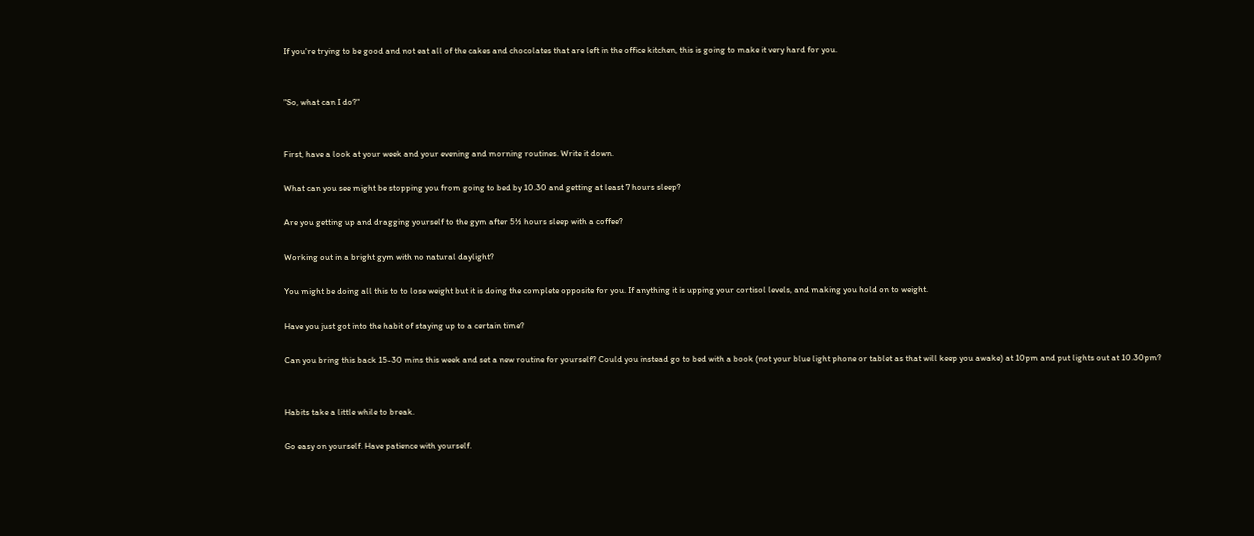If you're trying to be good and not eat all of the cakes and chocolates that are left in the office kitchen, this is going to make it very hard for you.


"So, what can I do?"


First, have a look at your week and your evening and morning routines. Write it down.

What can you see might be stopping you from going to bed by 10.30 and getting at least 7 hours sleep?

Are you getting up and dragging yourself to the gym after 5½ hours sleep with a coffee?

Working out in a bright gym with no natural daylight?

You might be doing all this to to lose weight but it is doing the complete opposite for you. If anything it is upping your cortisol levels, and making you hold on to weight.

Have you just got into the habit of staying up to a certain time?

Can you bring this back 15-30 mins this week and set a new routine for yourself? Could you instead go to bed with a book (not your blue light phone or tablet as that will keep you awake) at 10pm and put lights out at 10.30pm?


Habits take a little while to break.

Go easy on yourself. Have patience with yourself.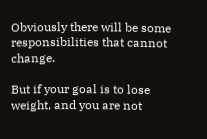Obviously there will be some responsibilities that cannot change.

But if your goal is to lose weight, and you are not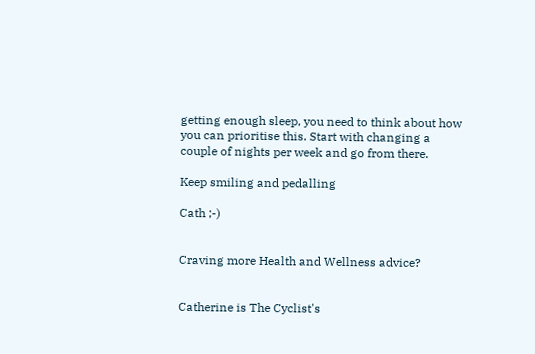getting enough sleep, you need to think about how you can prioritise this. Start with changing a couple of nights per week and go from there.

Keep smiling and pedalling

Cath ;-)


Craving more Health and Wellness advice?


Catherine is The Cyclist's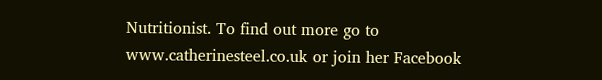Nutritionist. To find out more go to www.catherinesteel.co.uk or join her Facebook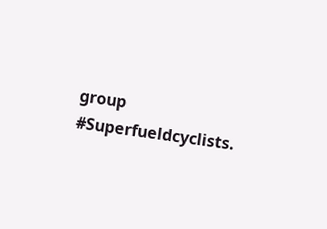group #Superfueldcyclists.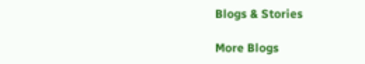Blogs & Stories

More Blogs